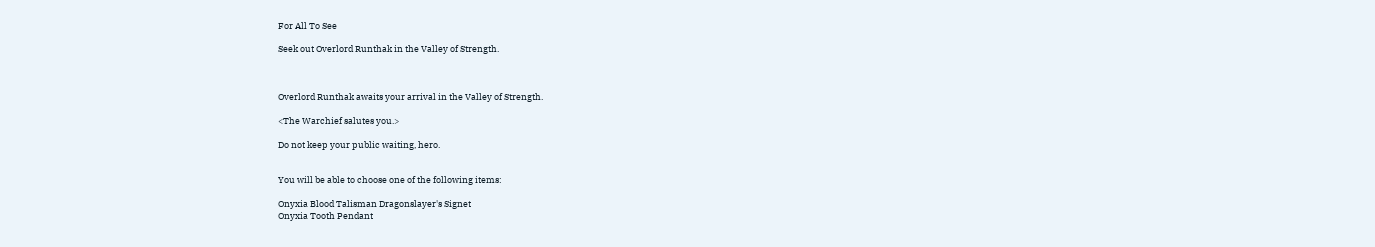For All To See

Seek out Overlord Runthak in the Valley of Strength.



Overlord Runthak awaits your arrival in the Valley of Strength.

<The Warchief salutes you.>

Do not keep your public waiting, hero.


You will be able to choose one of the following items:

Onyxia Blood Talisman Dragonslayer's Signet
Onyxia Tooth Pendant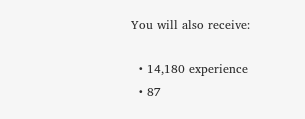You will also receive:

  • 14,180 experience
  • 87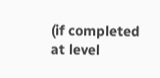(if completed at level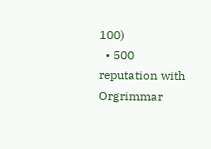100)
  • 500 reputation with Orgrimmar